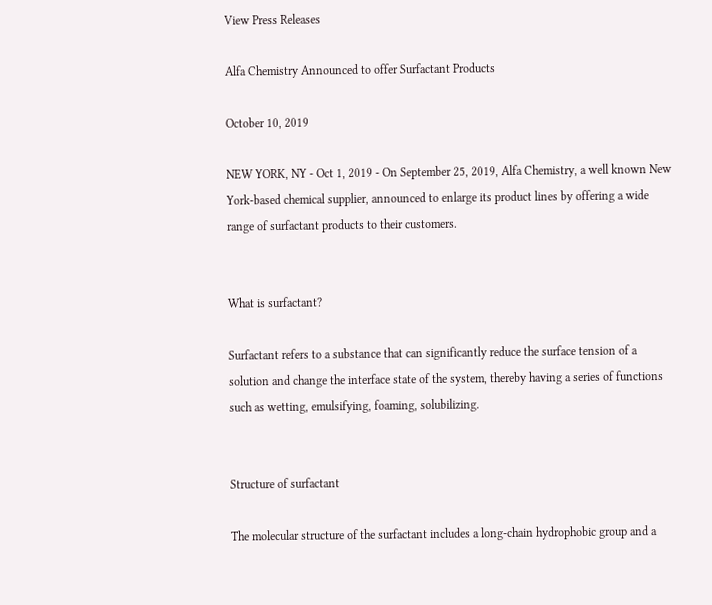View Press Releases

Alfa Chemistry Announced to offer Surfactant Products

October 10, 2019

NEW YORK, NY - Oct 1, 2019 - On September 25, 2019, Alfa Chemistry, a well known New York-based chemical supplier, announced to enlarge its product lines by offering a wide range of surfactant products to their customers.


What is surfactant?

Surfactant refers to a substance that can significantly reduce the surface tension of a solution and change the interface state of the system, thereby having a series of functions such as wetting, emulsifying, foaming, solubilizing.


Structure of surfactant

The molecular structure of the surfactant includes a long-chain hydrophobic group and a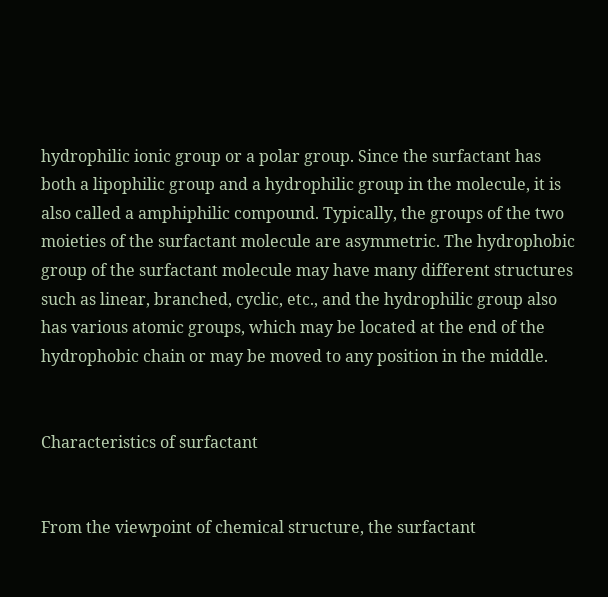hydrophilic ionic group or a polar group. Since the surfactant has both a lipophilic group and a hydrophilic group in the molecule, it is also called a amphiphilic compound. Typically, the groups of the two moieties of the surfactant molecule are asymmetric. The hydrophobic group of the surfactant molecule may have many different structures such as linear, branched, cyclic, etc., and the hydrophilic group also has various atomic groups, which may be located at the end of the hydrophobic chain or may be moved to any position in the middle.


Characteristics of surfactant


From the viewpoint of chemical structure, the surfactant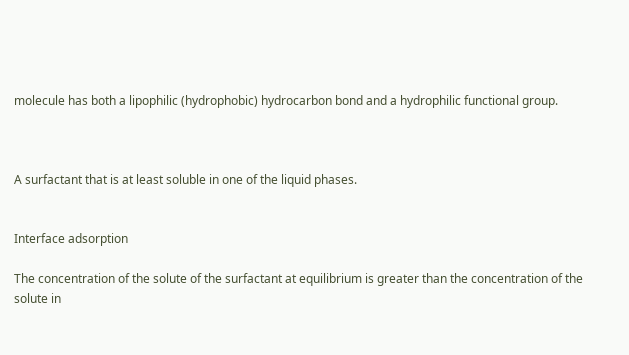molecule has both a lipophilic (hydrophobic) hydrocarbon bond and a hydrophilic functional group.



A surfactant that is at least soluble in one of the liquid phases.


Interface adsorption

The concentration of the solute of the surfactant at equilibrium is greater than the concentration of the solute in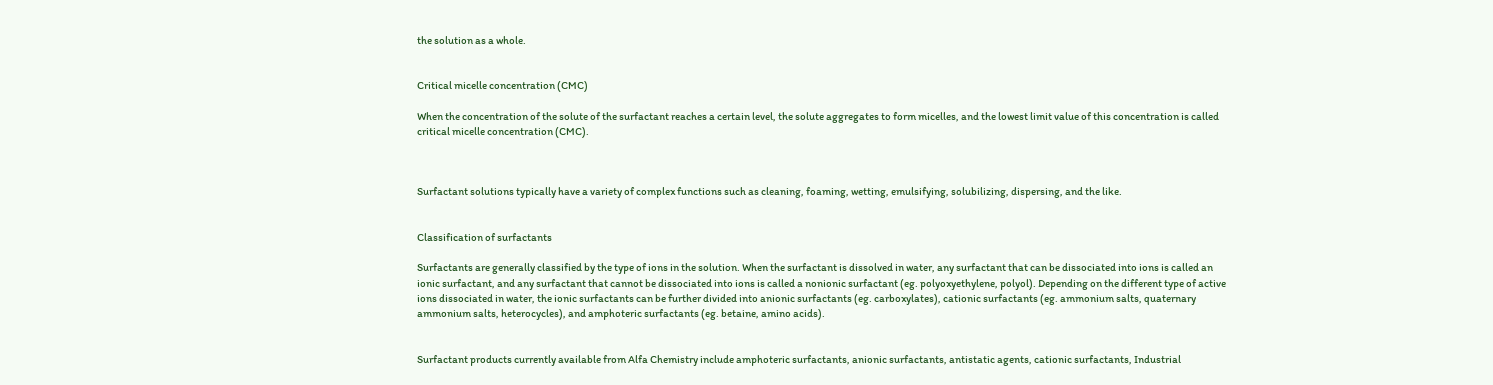the solution as a whole.


Critical micelle concentration (CMC)

When the concentration of the solute of the surfactant reaches a certain level, the solute aggregates to form micelles, and the lowest limit value of this concentration is called critical micelle concentration (CMC).



Surfactant solutions typically have a variety of complex functions such as cleaning, foaming, wetting, emulsifying, solubilizing, dispersing, and the like.


Classification of surfactants

Surfactants are generally classified by the type of ions in the solution. When the surfactant is dissolved in water, any surfactant that can be dissociated into ions is called an ionic surfactant, and any surfactant that cannot be dissociated into ions is called a nonionic surfactant (eg. polyoxyethylene, polyol). Depending on the different type of active ions dissociated in water, the ionic surfactants can be further divided into anionic surfactants (eg. carboxylates), cationic surfactants (eg. ammonium salts, quaternary ammonium salts, heterocycles), and amphoteric surfactants (eg. betaine, amino acids).


Surfactant products currently available from Alfa Chemistry include amphoteric surfactants, anionic surfactants, antistatic agents, cationic surfactants, Industrial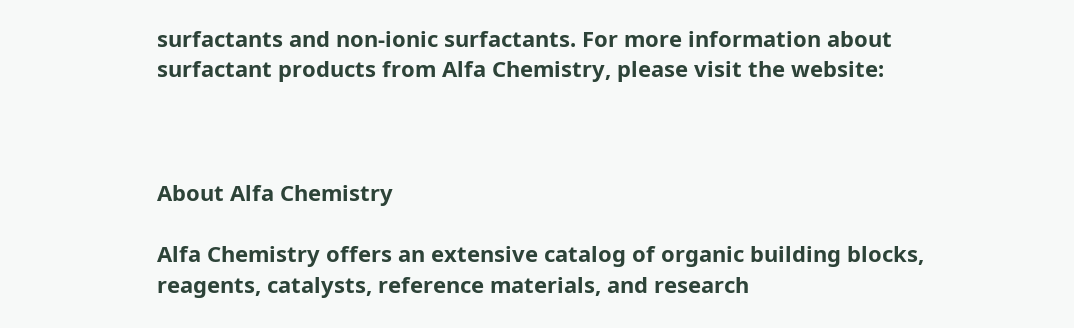surfactants and non-ionic surfactants. For more information about surfactant products from Alfa Chemistry, please visit the website:



About Alfa Chemistry

Alfa Chemistry offers an extensive catalog of organic building blocks, reagents, catalysts, reference materials, and research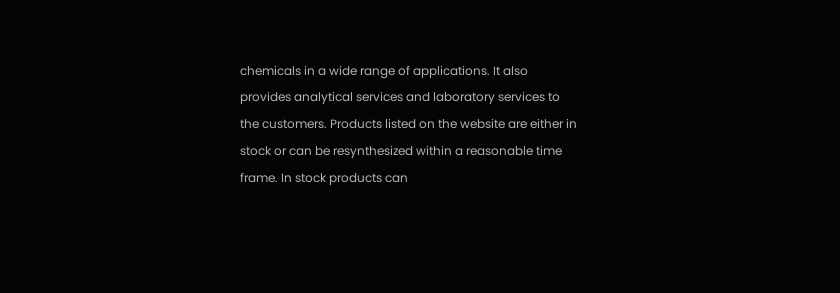chemicals in a wide range of applications. It also provides analytical services and laboratory services to the customers. Products listed on the website are either in stock or can be resynthesized within a reasonable time frame. In stock products can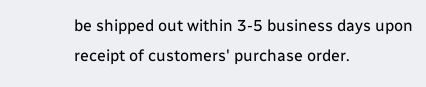be shipped out within 3-5 business days upon receipt of customers' purchase order.